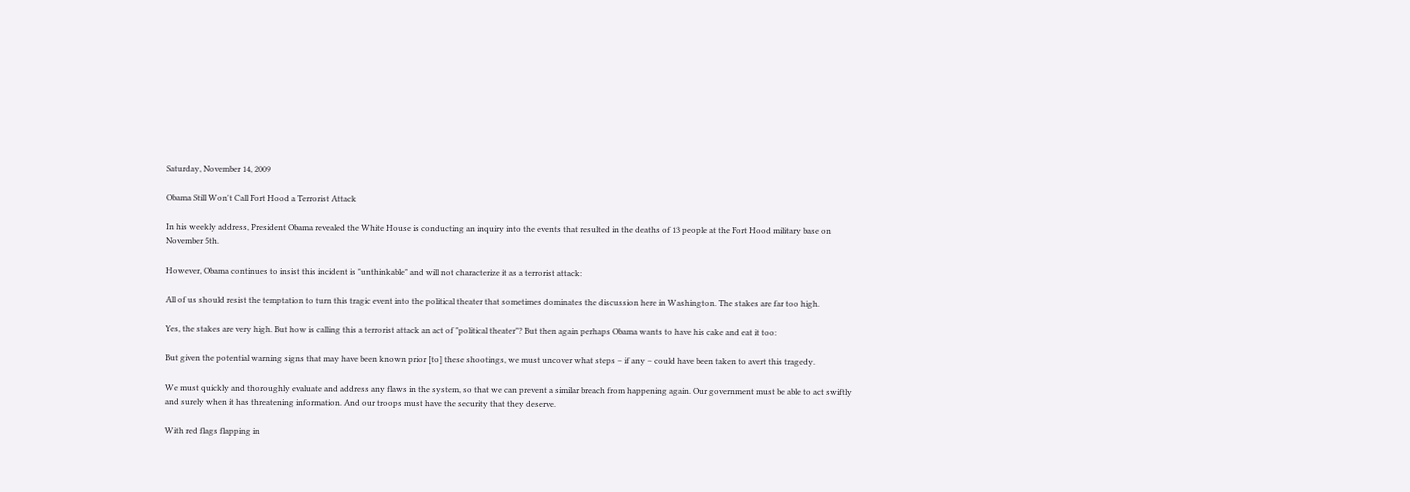Saturday, November 14, 2009

Obama Still Won't Call Fort Hood a Terrorist Attack

In his weekly address, President Obama revealed the White House is conducting an inquiry into the events that resulted in the deaths of 13 people at the Fort Hood military base on November 5th.

However, Obama continues to insist this incident is "unthinkable" and will not characterize it as a terrorist attack:

All of us should resist the temptation to turn this tragic event into the political theater that sometimes dominates the discussion here in Washington. The stakes are far too high.

Yes, the stakes are very high. But how is calling this a terrorist attack an act of "political theater"? But then again perhaps Obama wants to have his cake and eat it too:

But given the potential warning signs that may have been known prior [to] these shootings, we must uncover what steps – if any – could have been taken to avert this tragedy.

We must quickly and thoroughly evaluate and address any flaws in the system, so that we can prevent a similar breach from happening again. Our government must be able to act swiftly and surely when it has threatening information. And our troops must have the security that they deserve.

With red flags flapping in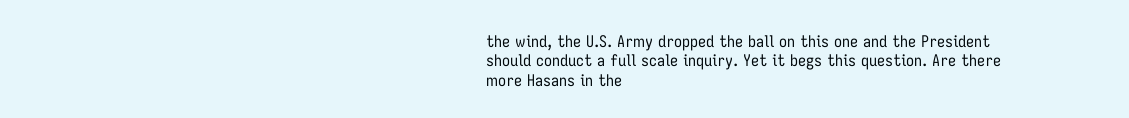the wind, the U.S. Army dropped the ball on this one and the President should conduct a full scale inquiry. Yet it begs this question. Are there more Hasans in the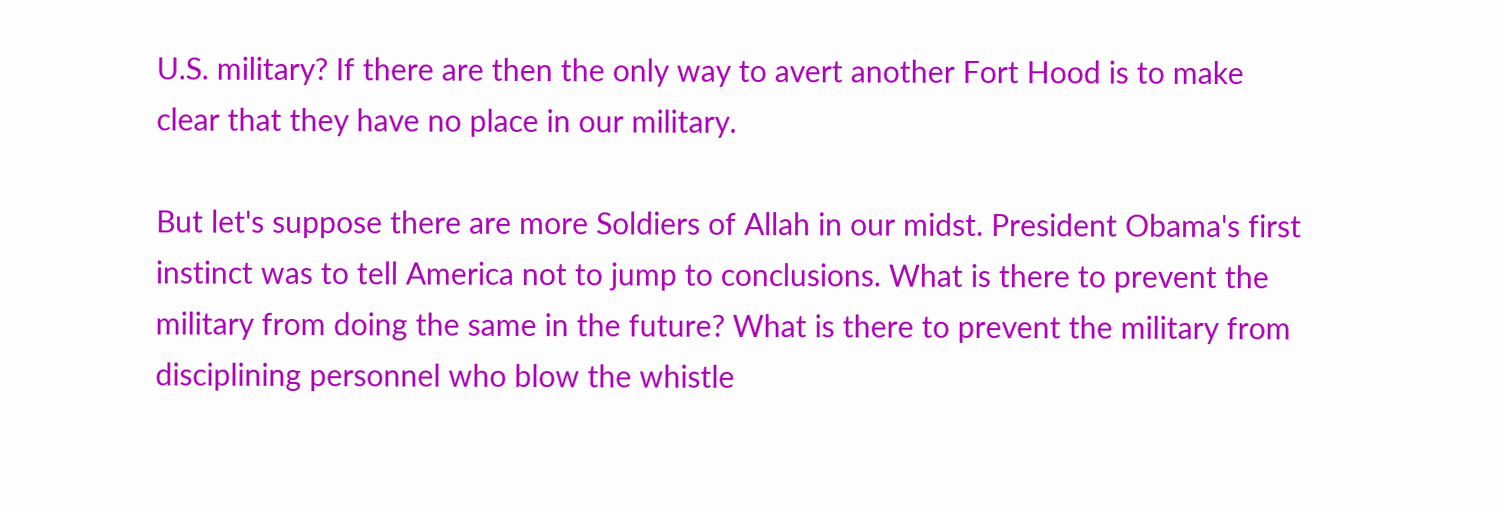U.S. military? If there are then the only way to avert another Fort Hood is to make clear that they have no place in our military.

But let's suppose there are more Soldiers of Allah in our midst. President Obama's first instinct was to tell America not to jump to conclusions. What is there to prevent the military from doing the same in the future? What is there to prevent the military from disciplining personnel who blow the whistle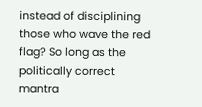instead of disciplining those who wave the red flag? So long as the politically correct mantra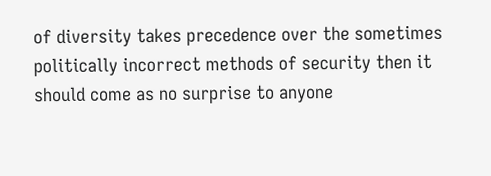of diversity takes precedence over the sometimes politically incorrect methods of security then it should come as no surprise to anyone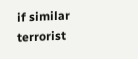if similar terrorist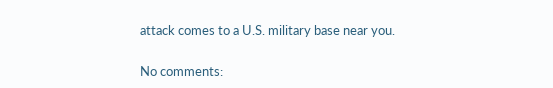attack comes to a U.S. military base near you.

No comments: